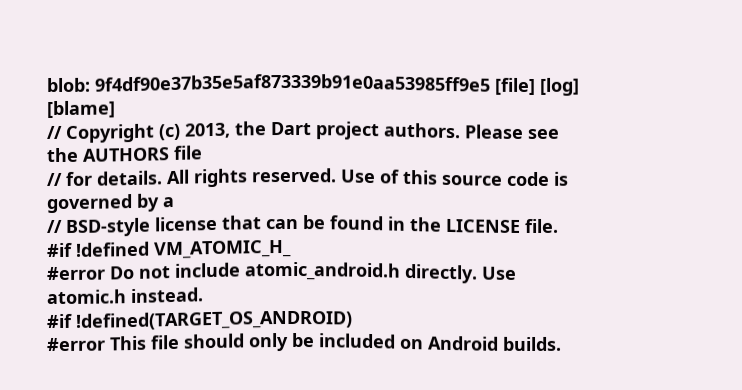blob: 9f4df90e37b35e5af873339b91e0aa53985ff9e5 [file] [log] [blame]
// Copyright (c) 2013, the Dart project authors. Please see the AUTHORS file
// for details. All rights reserved. Use of this source code is governed by a
// BSD-style license that can be found in the LICENSE file.
#if !defined VM_ATOMIC_H_
#error Do not include atomic_android.h directly. Use atomic.h instead.
#if !defined(TARGET_OS_ANDROID)
#error This file should only be included on Android builds.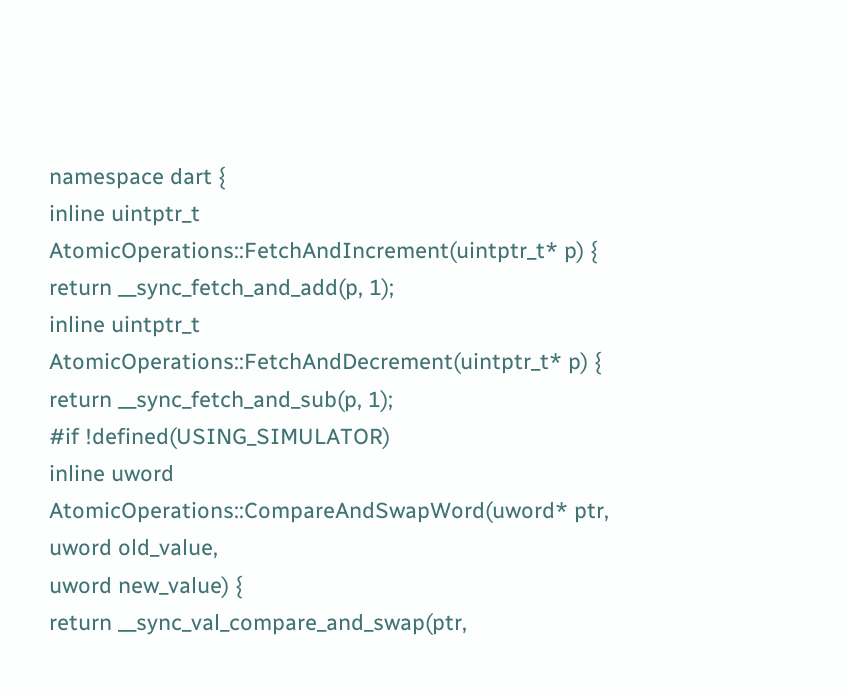namespace dart {
inline uintptr_t AtomicOperations::FetchAndIncrement(uintptr_t* p) {
return __sync_fetch_and_add(p, 1);
inline uintptr_t AtomicOperations::FetchAndDecrement(uintptr_t* p) {
return __sync_fetch_and_sub(p, 1);
#if !defined(USING_SIMULATOR)
inline uword AtomicOperations::CompareAndSwapWord(uword* ptr,
uword old_value,
uword new_value) {
return __sync_val_compare_and_swap(ptr,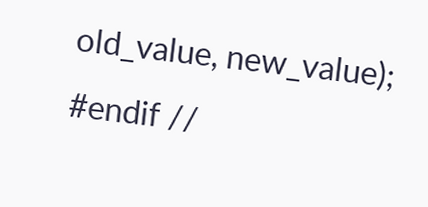old_value, new_value);
#endif //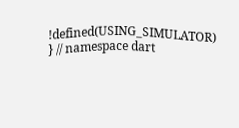!defined(USING_SIMULATOR)
} // namespace dart